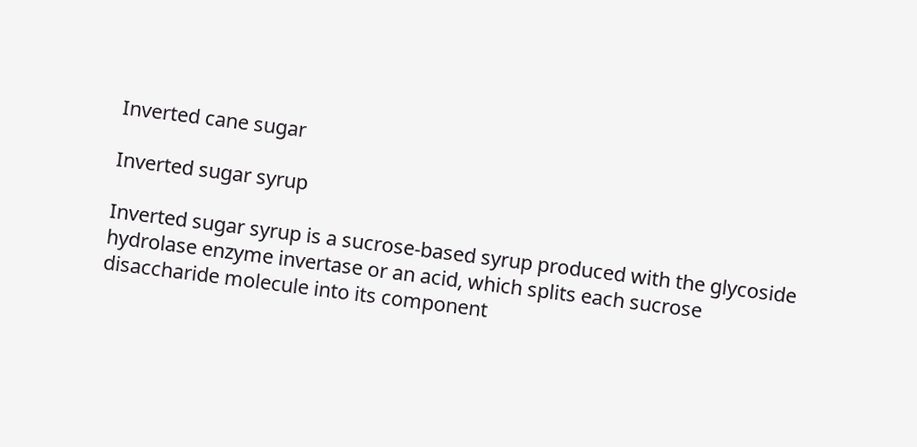Inverted cane sugar

Inverted sugar syrup

Inverted sugar syrup is a sucrose-based syrup produced with the glycoside hydrolase enzyme invertase or an acid, which splits each sucrose disaccharide molecule into its component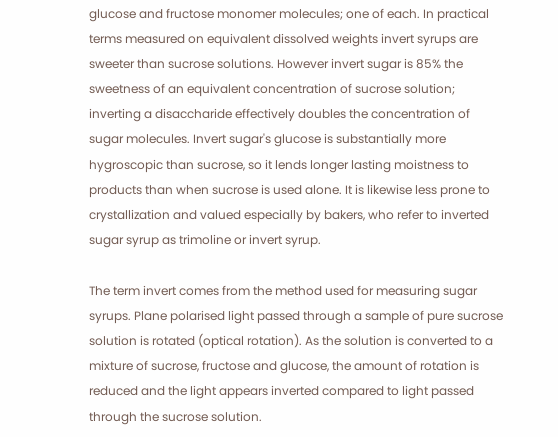glucose and fructose monomer molecules; one of each. In practical terms measured on equivalent dissolved weights invert syrups are sweeter than sucrose solutions. However invert sugar is 85% the sweetness of an equivalent concentration of sucrose solution; inverting a disaccharide effectively doubles the concentration of sugar molecules. Invert sugar's glucose is substantially more hygroscopic than sucrose, so it lends longer lasting moistness to products than when sucrose is used alone. It is likewise less prone to crystallization and valued especially by bakers, who refer to inverted sugar syrup as trimoline or invert syrup.

The term invert comes from the method used for measuring sugar syrups. Plane polarised light passed through a sample of pure sucrose solution is rotated (optical rotation). As the solution is converted to a mixture of sucrose, fructose and glucose, the amount of rotation is reduced and the light appears inverted compared to light passed through the sucrose solution.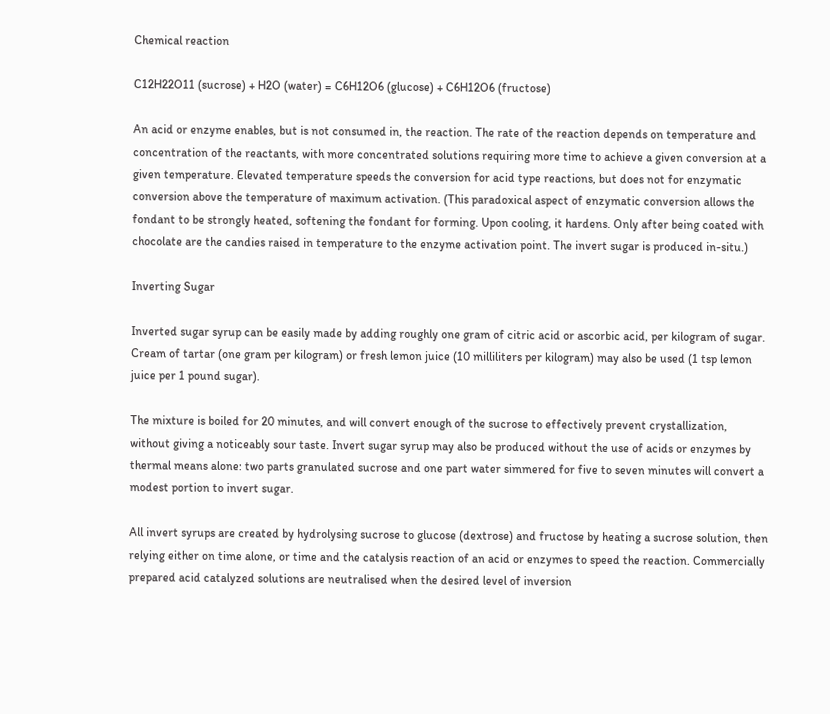Chemical reaction

C12H22O11 (sucrose) + H2O (water) = C6H12O6 (glucose) + C6H12O6 (fructose)

An acid or enzyme enables, but is not consumed in, the reaction. The rate of the reaction depends on temperature and concentration of the reactants, with more concentrated solutions requiring more time to achieve a given conversion at a given temperature. Elevated temperature speeds the conversion for acid type reactions, but does not for enzymatic conversion above the temperature of maximum activation. (This paradoxical aspect of enzymatic conversion allows the fondant to be strongly heated, softening the fondant for forming. Upon cooling, it hardens. Only after being coated with chocolate are the candies raised in temperature to the enzyme activation point. The invert sugar is produced in-situ.)

Inverting Sugar

Inverted sugar syrup can be easily made by adding roughly one gram of citric acid or ascorbic acid, per kilogram of sugar. Cream of tartar (one gram per kilogram) or fresh lemon juice (10 milliliters per kilogram) may also be used (1 tsp lemon juice per 1 pound sugar).

The mixture is boiled for 20 minutes, and will convert enough of the sucrose to effectively prevent crystallization, without giving a noticeably sour taste. Invert sugar syrup may also be produced without the use of acids or enzymes by thermal means alone: two parts granulated sucrose and one part water simmered for five to seven minutes will convert a modest portion to invert sugar.

All invert syrups are created by hydrolysing sucrose to glucose (dextrose) and fructose by heating a sucrose solution, then relying either on time alone, or time and the catalysis reaction of an acid or enzymes to speed the reaction. Commercially prepared acid catalyzed solutions are neutralised when the desired level of inversion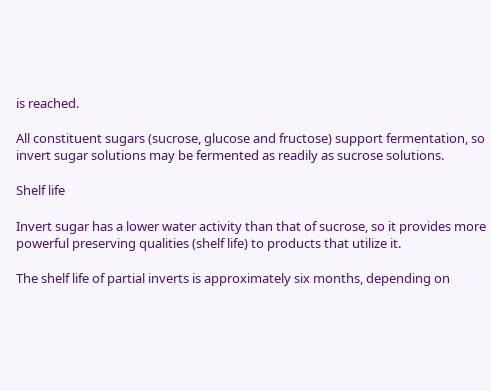is reached.

All constituent sugars (sucrose, glucose and fructose) support fermentation, so invert sugar solutions may be fermented as readily as sucrose solutions.

Shelf life

Invert sugar has a lower water activity than that of sucrose, so it provides more powerful preserving qualities (shelf life) to products that utilize it.

The shelf life of partial inverts is approximately six months, depending on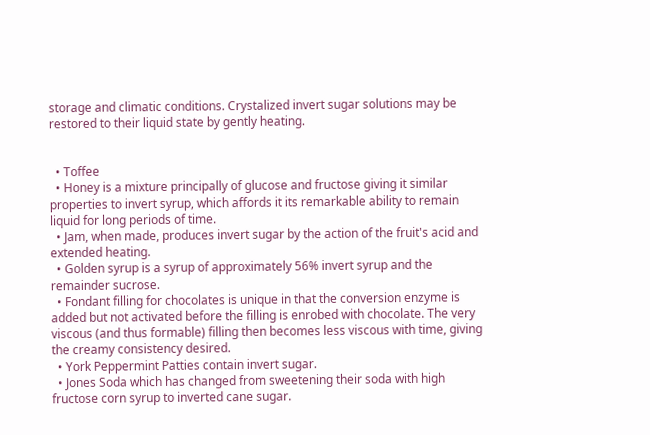storage and climatic conditions. Crystalized invert sugar solutions may be restored to their liquid state by gently heating.


  • Toffee
  • Honey is a mixture principally of glucose and fructose giving it similar properties to invert syrup, which affords it its remarkable ability to remain liquid for long periods of time.
  • Jam, when made, produces invert sugar by the action of the fruit's acid and extended heating.
  • Golden syrup is a syrup of approximately 56% invert syrup and the remainder sucrose.
  • Fondant filling for chocolates is unique in that the conversion enzyme is added but not activated before the filling is enrobed with chocolate. The very viscous (and thus formable) filling then becomes less viscous with time, giving the creamy consistency desired.
  • York Peppermint Patties contain invert sugar.
  • Jones Soda which has changed from sweetening their soda with high fructose corn syrup to inverted cane sugar.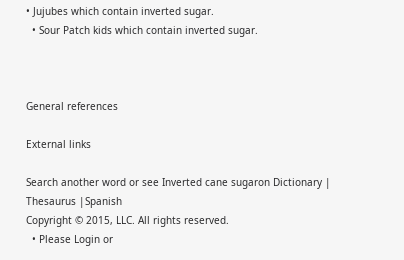• Jujubes which contain inverted sugar.
  • Sour Patch kids which contain inverted sugar.



General references

External links

Search another word or see Inverted cane sugaron Dictionary | Thesaurus |Spanish
Copyright © 2015, LLC. All rights reserved.
  • Please Login or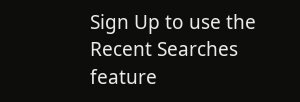Sign Up to use the Recent Searches feature